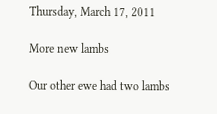Thursday, March 17, 2011

More new lambs

Our other ewe had two lambs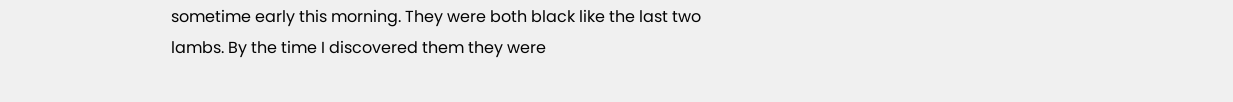sometime early this morning. They were both black like the last two lambs. By the time I discovered them they were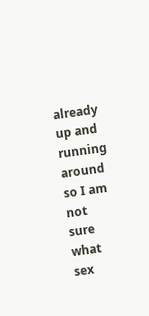already up and running around so I am not sure what sex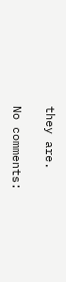they are.

No comments: